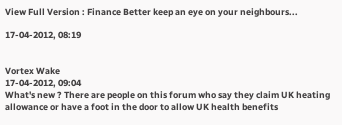View Full Version : Finance Better keep an eye on your neighbours...

17-04-2012, 08:19


Vortex Wake
17-04-2012, 09:04
What's new ? There are people on this forum who say they claim UK heating allowance or have a foot in the door to allow UK health benefits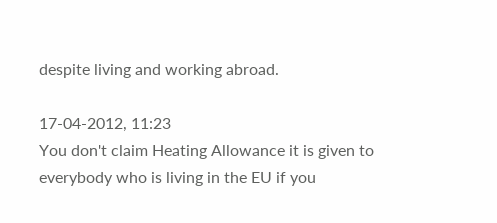despite living and working abroad.

17-04-2012, 11:23
You don't claim Heating Allowance it is given to everybody who is living in the EU if you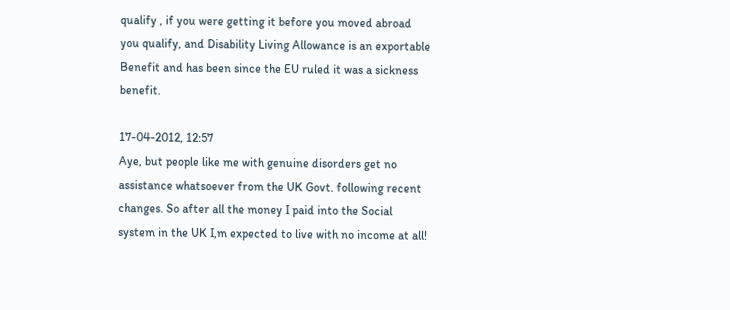qualify , if you were getting it before you moved abroad you qualify, and Disability Living Allowance is an exportable Benefit and has been since the EU ruled it was a sickness benefit.

17-04-2012, 12:57
Aye, but people like me with genuine disorders get no assistance whatsoever from the UK Govt. following recent changes. So after all the money I paid into the Social system in the UK I,m expected to live with no income at all!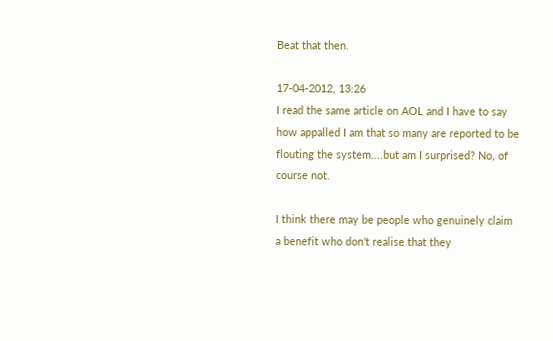Beat that then.

17-04-2012, 13:26
I read the same article on AOL and I have to say how appalled I am that so many are reported to be flouting the system....but am I surprised? No, of course not.

I think there may be people who genuinely claim a benefit who don't realise that they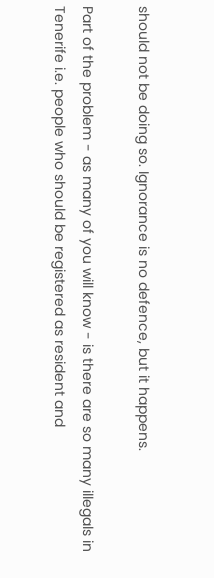should not be doing so. Ignorance is no defence, but it happens.

Part of the problem - as many of you will know - is there are so many illegals in Tenerife i.e. people who should be registered as resident and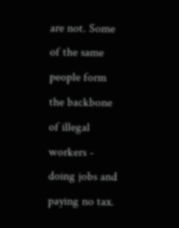are not. Some of the same people form the backbone of illegal workers - doing jobs and paying no tax.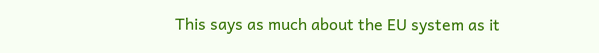This says as much about the EU system as it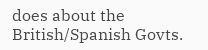does about the British/Spanish Govts.